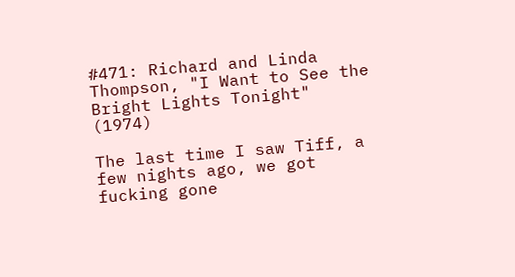#471: Richard and Linda Thompson, "I Want to See the Bright Lights Tonight" (1974)

The last time I saw Tiff, a few nights ago, we got fucking gone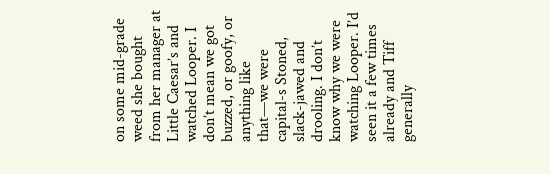on some mid-grade weed she bought from her manager at Little Caesar’s and watched Looper. I don’t mean we got buzzed, or goofy, or anything like that—we were capital-s Stoned, slack-jawed and drooling. I don’t know why we were watching Looper. I’d seen it a few times already and Tiff generally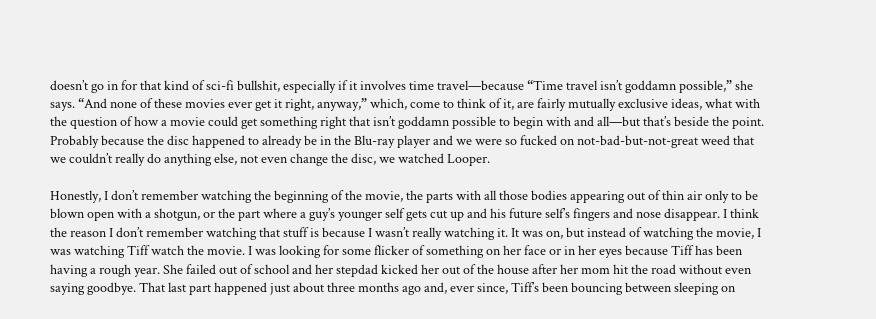doesn’t go in for that kind of sci-fi bullshit, especially if it involves time travel—because “Time travel isn’t goddamn possible,” she says. “And none of these movies ever get it right, anyway,” which, come to think of it, are fairly mutually exclusive ideas, what with the question of how a movie could get something right that isn’t goddamn possible to begin with and all—but that’s beside the point. Probably because the disc happened to already be in the Blu-ray player and we were so fucked on not-bad-but-not-great weed that we couldn’t really do anything else, not even change the disc, we watched Looper.

Honestly, I don’t remember watching the beginning of the movie, the parts with all those bodies appearing out of thin air only to be blown open with a shotgun, or the part where a guy’s younger self gets cut up and his future self’s fingers and nose disappear. I think the reason I don’t remember watching that stuff is because I wasn’t really watching it. It was on, but instead of watching the movie, I was watching Tiff watch the movie. I was looking for some flicker of something on her face or in her eyes because Tiff has been having a rough year. She failed out of school and her stepdad kicked her out of the house after her mom hit the road without even saying goodbye. That last part happened just about three months ago and, ever since, Tiff’s been bouncing between sleeping on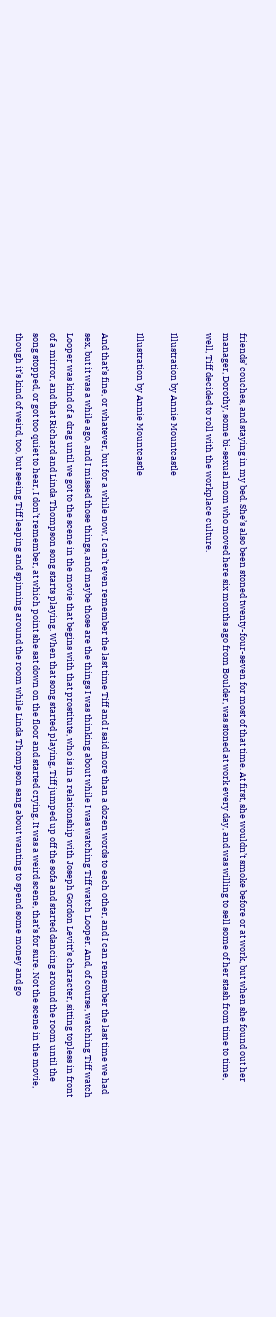friends’ couches, and staying in my bed. She’s also been stoned twenty-four-seven for most of that time. At first, she wouldn’t smoke before or at work, but when she found out her manager, Dorothy, some bi-sexual mom who moved here six months ago from Boulder, was stoned at work every day, and was willing to sell some of her stash from time to time, well, Tiff decided to roll with the workplace culture.

Illustration by Annie Mountcastle

Illustration by Annie Mountcastle

And that’s fine, or whatever, but for a while now, I can’t even remember the last time Tiff and I said more than a dozen words to each other, and I can remember the last time we had sex, but it was a while ago, and I missed those things, and maybe those are the things I was thinking about while I was watching Tiff watch Looper. And, of course, watching Tiff watch Looper was kind of a drag until we got to the scene in the movie that begins with that prostitute, who is in a relationship with Joseph Gordon Levitt’s character, sitting topless in front of a mirror, and that Richard and Linda Thompson song starts playing. When that song started playing, Tiff jumped up off the sofa and started dancing around the room until the song stopped, or got too quiet to hear, I don’t remember, at which point she sat down on the floor and started crying. It was a weird scene, that’s for sure. Not the scene in the movie, though it’s kind of weird, too, but seeing Tiff leaping and spinning around the room while Linda Thompson sang about wanting to spend some money and go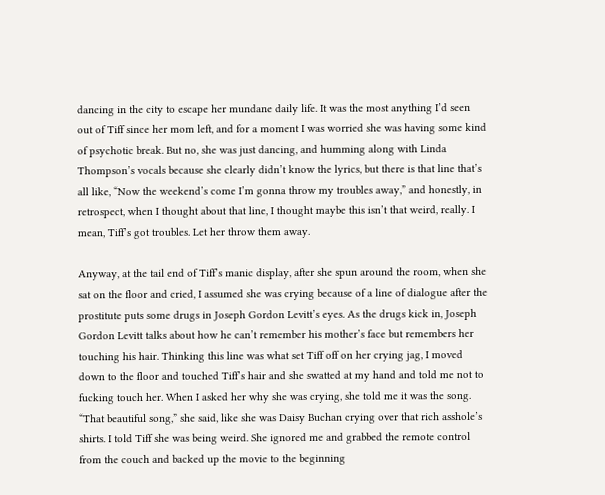dancing in the city to escape her mundane daily life. It was the most anything I’d seen out of Tiff since her mom left, and for a moment I was worried she was having some kind of psychotic break. But no, she was just dancing, and humming along with Linda Thompson’s vocals because she clearly didn’t know the lyrics, but there is that line that’s all like, “Now the weekend’s come I’m gonna throw my troubles away,” and honestly, in retrospect, when I thought about that line, I thought maybe this isn’t that weird, really. I mean, Tiff’s got troubles. Let her throw them away.

Anyway, at the tail end of Tiff’s manic display, after she spun around the room, when she sat on the floor and cried, I assumed she was crying because of a line of dialogue after the prostitute puts some drugs in Joseph Gordon Levitt’s eyes. As the drugs kick in, Joseph Gordon Levitt talks about how he can’t remember his mother’s face but remembers her touching his hair. Thinking this line was what set Tiff off on her crying jag, I moved down to the floor and touched Tiff’s hair and she swatted at my hand and told me not to fucking touch her. When I asked her why she was crying, she told me it was the song. “That beautiful song,” she said, like she was Daisy Buchan crying over that rich asshole’s shirts. I told Tiff she was being weird. She ignored me and grabbed the remote control from the couch and backed up the movie to the beginning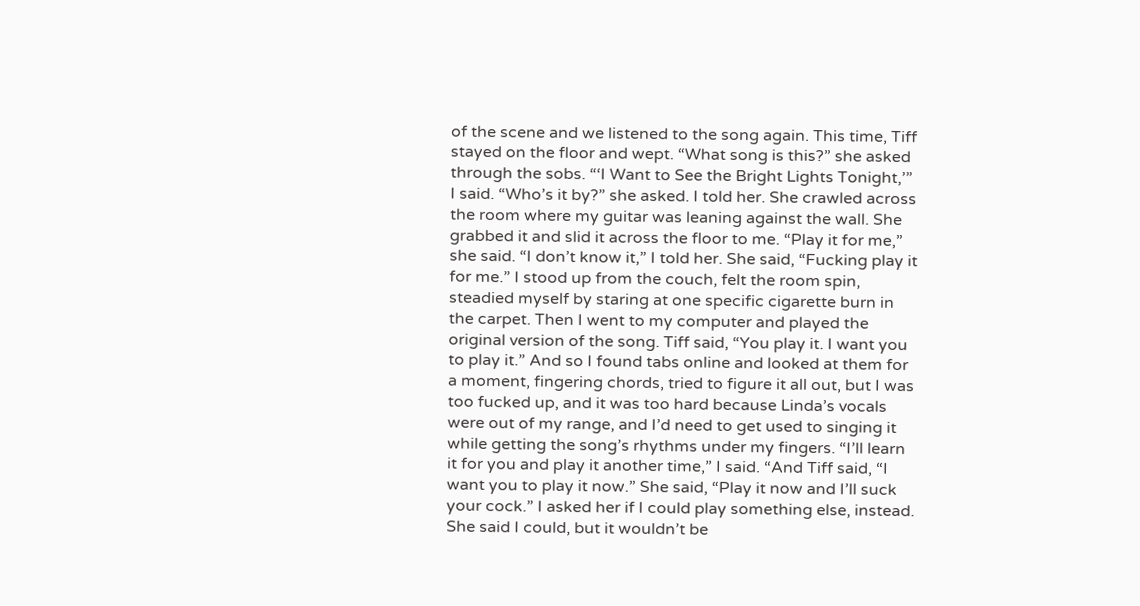of the scene and we listened to the song again. This time, Tiff stayed on the floor and wept. “What song is this?” she asked through the sobs. “‘I Want to See the Bright Lights Tonight,’” I said. “Who’s it by?” she asked. I told her. She crawled across the room where my guitar was leaning against the wall. She grabbed it and slid it across the floor to me. “Play it for me,” she said. “I don’t know it,” I told her. She said, “Fucking play it for me.” I stood up from the couch, felt the room spin, steadied myself by staring at one specific cigarette burn in the carpet. Then I went to my computer and played the original version of the song. Tiff said, “You play it. I want you to play it.” And so I found tabs online and looked at them for a moment, fingering chords, tried to figure it all out, but I was too fucked up, and it was too hard because Linda’s vocals were out of my range, and I’d need to get used to singing it while getting the song’s rhythms under my fingers. “I’ll learn it for you and play it another time,” I said. “And Tiff said, “I want you to play it now.” She said, “Play it now and I’ll suck your cock.” I asked her if I could play something else, instead. She said I could, but it wouldn’t be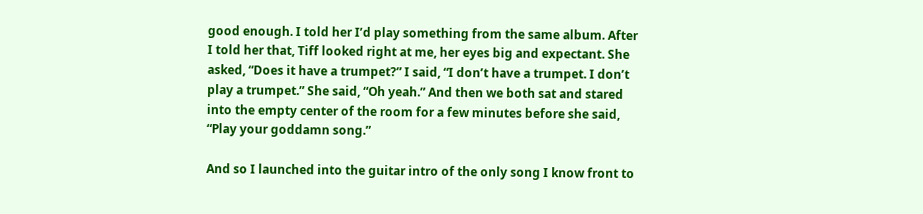good enough. I told her I’d play something from the same album. After I told her that, Tiff looked right at me, her eyes big and expectant. She asked, “Does it have a trumpet?” I said, “I don’t have a trumpet. I don’t play a trumpet.” She said, “Oh yeah.” And then we both sat and stared into the empty center of the room for a few minutes before she said, “Play your goddamn song.”

And so I launched into the guitar intro of the only song I know front to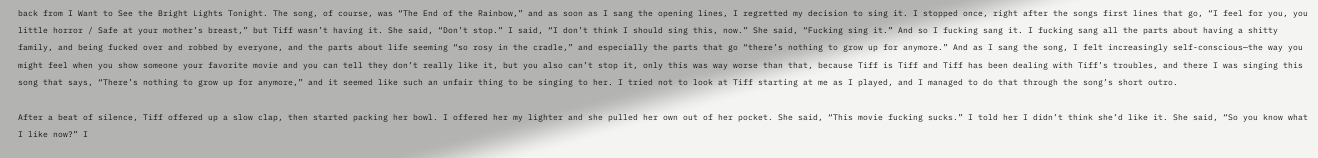back from I Want to See the Bright Lights Tonight. The song, of course, was “The End of the Rainbow,” and as soon as I sang the opening lines, I regretted my decision to sing it. I stopped once, right after the songs first lines that go, “I feel for you, you little horror / Safe at your mother’s breast,” but Tiff wasn’t having it. She said, “Don’t stop.” I said, “I don’t think I should sing this, now.” She said, “Fucking sing it.” And so I fucking sang it. I fucking sang all the parts about having a shitty family, and being fucked over and robbed by everyone, and the parts about life seeming “so rosy in the cradle,” and especially the parts that go “there’s nothing to grow up for anymore.” And as I sang the song, I felt increasingly self-conscious—the way you might feel when you show someone your favorite movie and you can tell they don’t really like it, but you also can’t stop it, only this was way worse than that, because Tiff is Tiff and Tiff has been dealing with Tiff’s troubles, and there I was singing this song that says, “There’s nothing to grow up for anymore,” and it seemed like such an unfair thing to be singing to her. I tried not to look at Tiff starting at me as I played, and I managed to do that through the song’s short outro.

After a beat of silence, Tiff offered up a slow clap, then started packing her bowl. I offered her my lighter and she pulled her own out of her pocket. She said, “This movie fucking sucks.” I told her I didn’t think she’d like it. She said, “So you know what I like now?” I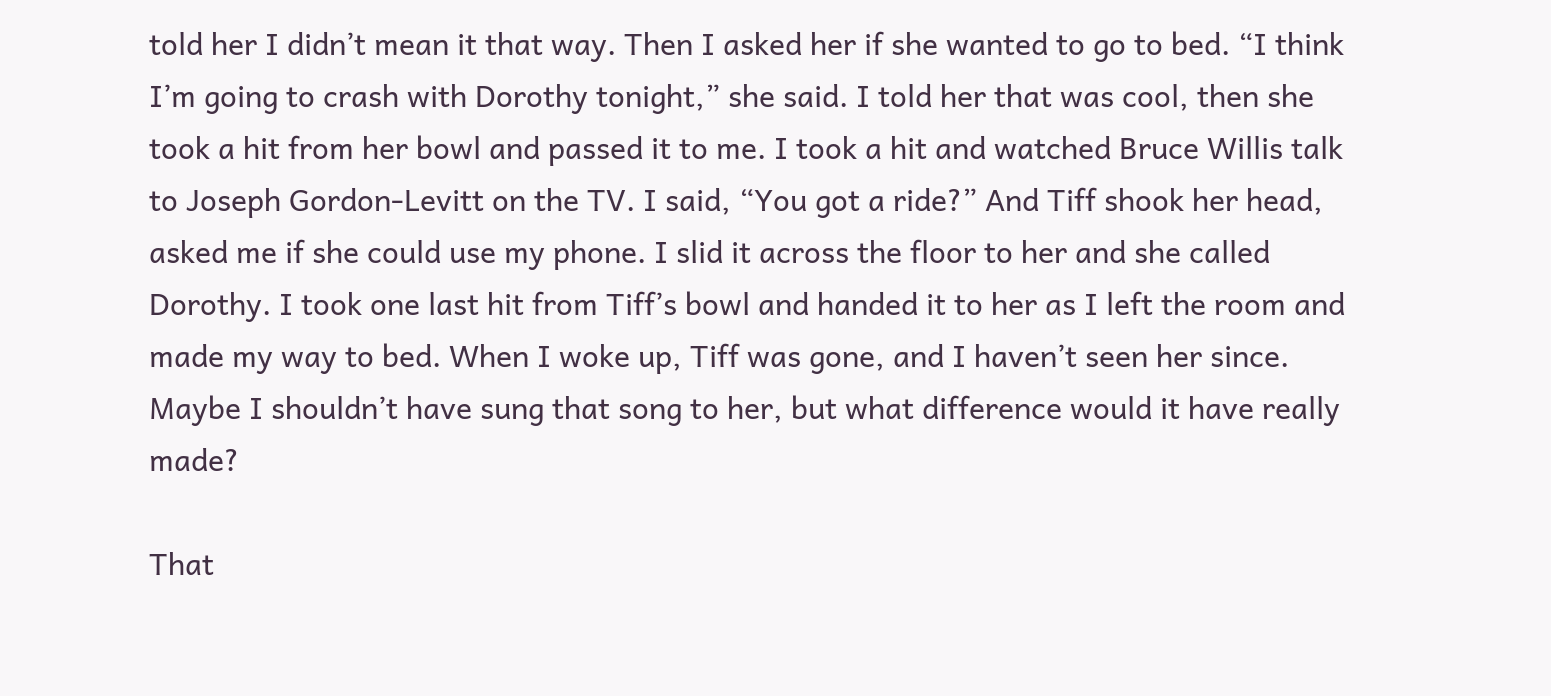told her I didn’t mean it that way. Then I asked her if she wanted to go to bed. “I think I’m going to crash with Dorothy tonight,” she said. I told her that was cool, then she took a hit from her bowl and passed it to me. I took a hit and watched Bruce Willis talk to Joseph Gordon-Levitt on the TV. I said, “You got a ride?” And Tiff shook her head, asked me if she could use my phone. I slid it across the floor to her and she called Dorothy. I took one last hit from Tiff’s bowl and handed it to her as I left the room and made my way to bed. When I woke up, Tiff was gone, and I haven’t seen her since. Maybe I shouldn’t have sung that song to her, but what difference would it have really made?

That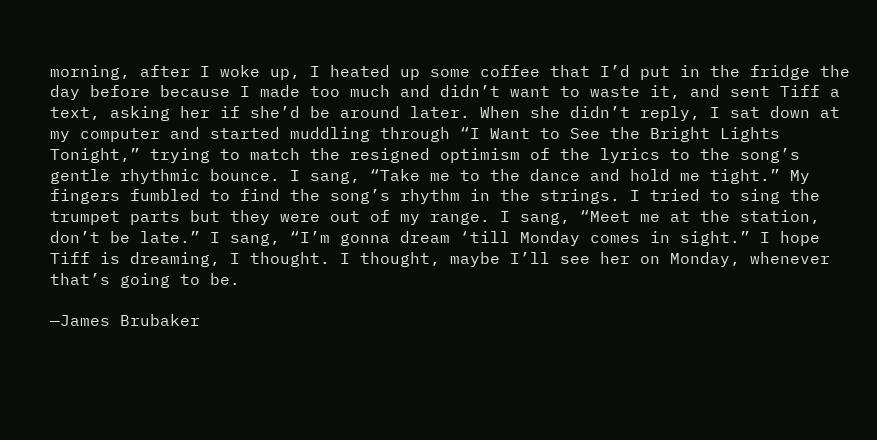morning, after I woke up, I heated up some coffee that I’d put in the fridge the day before because I made too much and didn’t want to waste it, and sent Tiff a text, asking her if she’d be around later. When she didn’t reply, I sat down at my computer and started muddling through “I Want to See the Bright Lights Tonight,” trying to match the resigned optimism of the lyrics to the song’s gentle rhythmic bounce. I sang, “Take me to the dance and hold me tight.” My fingers fumbled to find the song’s rhythm in the strings. I tried to sing the trumpet parts but they were out of my range. I sang, “Meet me at the station, don’t be late.” I sang, “I’m gonna dream ‘till Monday comes in sight.” I hope Tiff is dreaming, I thought. I thought, maybe I’ll see her on Monday, whenever that’s going to be.

—James Brubaker